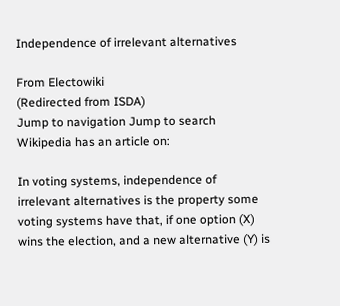Independence of irrelevant alternatives

From Electowiki
(Redirected from ISDA)
Jump to navigation Jump to search
Wikipedia has an article on:

In voting systems, independence of irrelevant alternatives is the property some voting systems have that, if one option (X) wins the election, and a new alternative (Y) is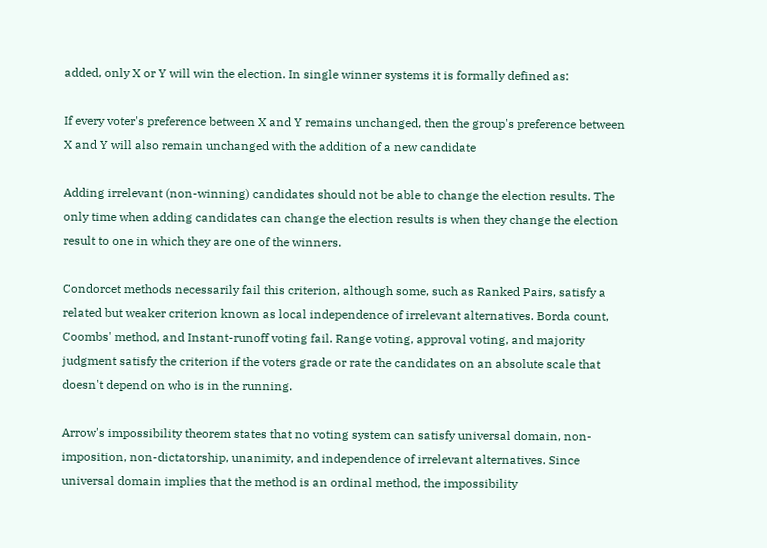added, only X or Y will win the election. In single winner systems it is formally defined as:

If every voter's preference between X and Y remains unchanged, then the group's preference between X and Y will also remain unchanged with the addition of a new candidate

Adding irrelevant (non-winning) candidates should not be able to change the election results. The only time when adding candidates can change the election results is when they change the election result to one in which they are one of the winners.

Condorcet methods necessarily fail this criterion, although some, such as Ranked Pairs, satisfy a related but weaker criterion known as local independence of irrelevant alternatives. Borda count, Coombs' method, and Instant-runoff voting fail. Range voting, approval voting, and majority judgment satisfy the criterion if the voters grade or rate the candidates on an absolute scale that doesn't depend on who is in the running.

Arrow's impossibility theorem states that no voting system can satisfy universal domain, non-imposition, non-dictatorship, unanimity, and independence of irrelevant alternatives. Since universal domain implies that the method is an ordinal method, the impossibility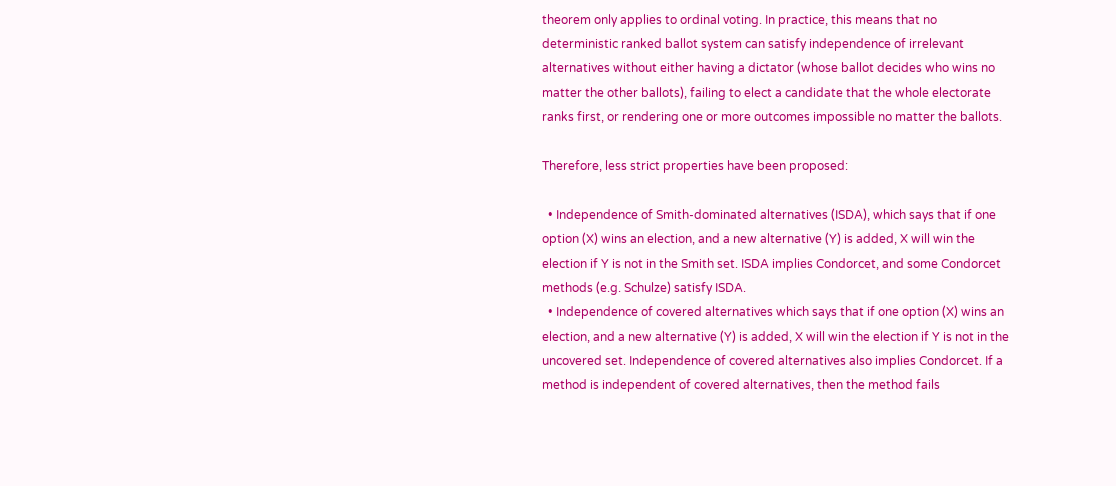theorem only applies to ordinal voting. In practice, this means that no deterministic ranked ballot system can satisfy independence of irrelevant alternatives without either having a dictator (whose ballot decides who wins no matter the other ballots), failing to elect a candidate that the whole electorate ranks first, or rendering one or more outcomes impossible no matter the ballots.

Therefore, less strict properties have been proposed:

  • Independence of Smith-dominated alternatives (ISDA), which says that if one option (X) wins an election, and a new alternative (Y) is added, X will win the election if Y is not in the Smith set. ISDA implies Condorcet, and some Condorcet methods (e.g. Schulze) satisfy ISDA.
  • Independence of covered alternatives which says that if one option (X) wins an election, and a new alternative (Y) is added, X will win the election if Y is not in the uncovered set. Independence of covered alternatives also implies Condorcet. If a method is independent of covered alternatives, then the method fails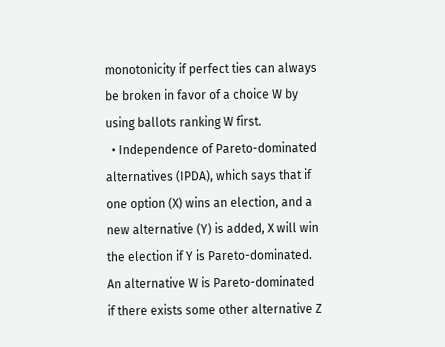monotonicity if perfect ties can always be broken in favor of a choice W by using ballots ranking W first.
  • Independence of Pareto-dominated alternatives (IPDA), which says that if one option (X) wins an election, and a new alternative (Y) is added, X will win the election if Y is Pareto-dominated. An alternative W is Pareto-dominated if there exists some other alternative Z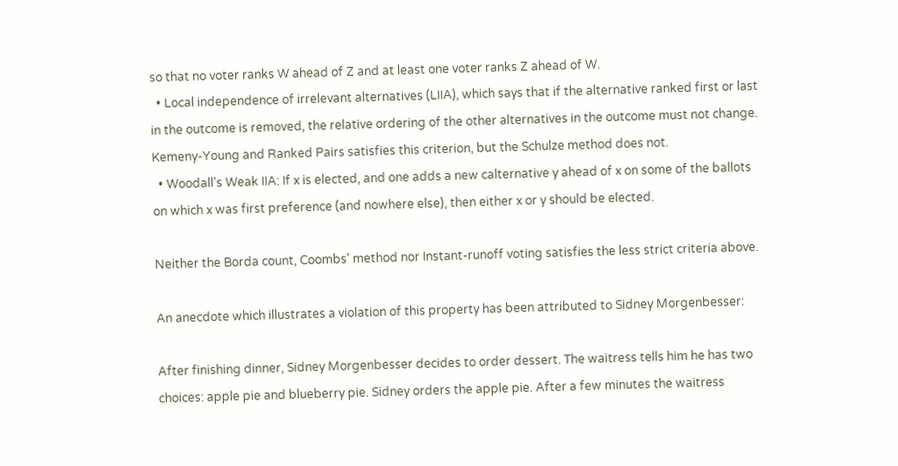so that no voter ranks W ahead of Z and at least one voter ranks Z ahead of W.
  • Local independence of irrelevant alternatives (LIIA), which says that if the alternative ranked first or last in the outcome is removed, the relative ordering of the other alternatives in the outcome must not change. Kemeny-Young and Ranked Pairs satisfies this criterion, but the Schulze method does not.
  • Woodall's Weak IIA: If x is elected, and one adds a new calternative y ahead of x on some of the ballots on which x was first preference (and nowhere else), then either x or y should be elected.

Neither the Borda count, Coombs' method nor Instant-runoff voting satisfies the less strict criteria above.

An anecdote which illustrates a violation of this property has been attributed to Sidney Morgenbesser:

After finishing dinner, Sidney Morgenbesser decides to order dessert. The waitress tells him he has two choices: apple pie and blueberry pie. Sidney orders the apple pie. After a few minutes the waitress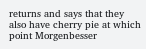returns and says that they also have cherry pie at which point Morgenbesser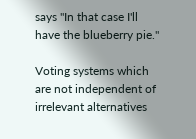says "In that case I'll have the blueberry pie."

Voting systems which are not independent of irrelevant alternatives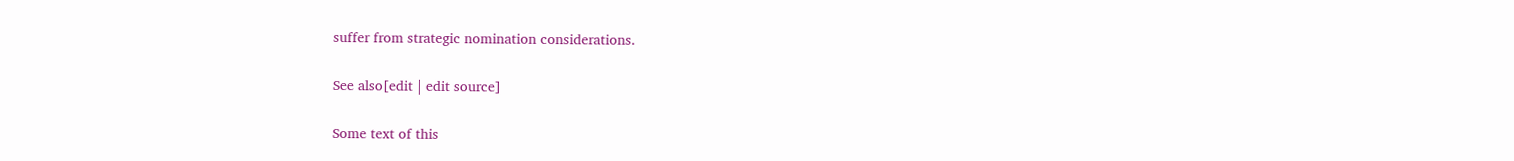suffer from strategic nomination considerations.

See also[edit | edit source]

Some text of this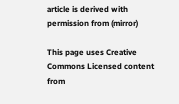article is derived with permission from (mirror)

This page uses Creative Commons Licensed content from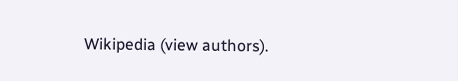Wikipedia (view authors).